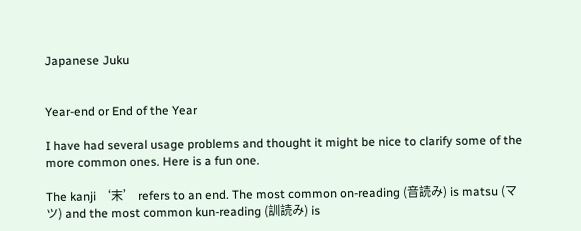Japanese Juku


Year-end or End of the Year

I have had several usage problems and thought it might be nice to clarify some of the more common ones. Here is a fun one.

The kanji ‘末’ refers to an end. The most common on-reading (音読み) is matsu (マツ) and the most common kun-reading (訓読み) is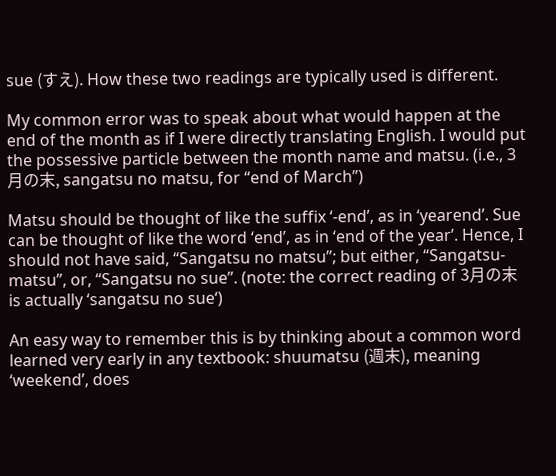sue (すえ). How these two readings are typically used is different.

My common error was to speak about what would happen at the end of the month as if I were directly translating English. I would put the possessive particle between the month name and matsu. (i.e., 3月の末, sangatsu no matsu, for “end of March”)

Matsu should be thought of like the suffix ‘-end’, as in ‘yearend’. Sue can be thought of like the word ‘end’, as in ‘end of the year’. Hence, I should not have said, “Sangatsu no matsu”; but either, “Sangatsu-matsu”, or, “Sangatsu no sue”. (note: the correct reading of 3月の末 is actually ‘sangatsu no sue‘)

An easy way to remember this is by thinking about a common word learned very early in any textbook: shuumatsu (週末), meaning ‘weekend’, does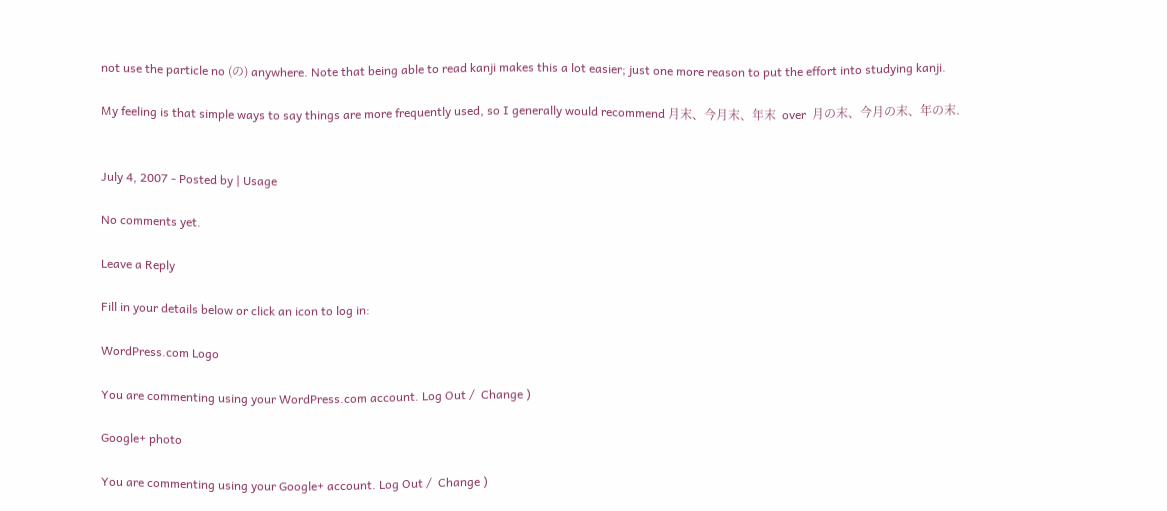not use the particle no (の) anywhere. Note that being able to read kanji makes this a lot easier; just one more reason to put the effort into studying kanji.

My feeling is that simple ways to say things are more frequently used, so I generally would recommend 月末、今月末、年末  over  月の末、今月の末、年の末.


July 4, 2007 - Posted by | Usage

No comments yet.

Leave a Reply

Fill in your details below or click an icon to log in:

WordPress.com Logo

You are commenting using your WordPress.com account. Log Out /  Change )

Google+ photo

You are commenting using your Google+ account. Log Out /  Change )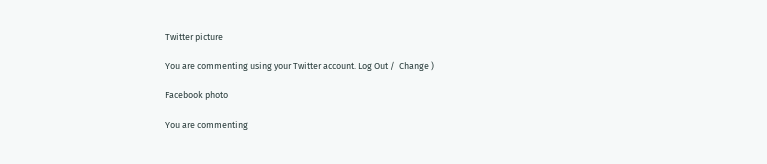Twitter picture

You are commenting using your Twitter account. Log Out /  Change )

Facebook photo

You are commenting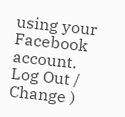using your Facebook account. Log Out /  Change )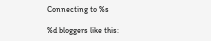Connecting to %s

%d bloggers like this: